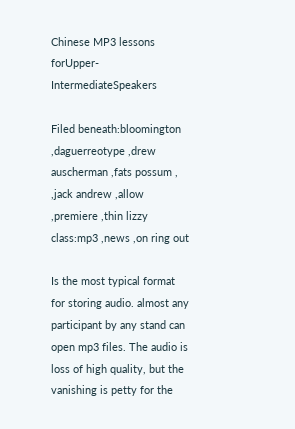Chinese MP3 lessons forUpper-IntermediateSpeakers

Filed beneath:bloomington ,daguerreotype ,drew auscherman ,fats possum , ,jack andrew ,allow ,premiere ,thin lizzy class:mp3 ,news ,on ring out

Is the most typical format for storing audio. almost any participant by any stand can open mp3 files. The audio is loss of high quality, but the vanishing is petty for the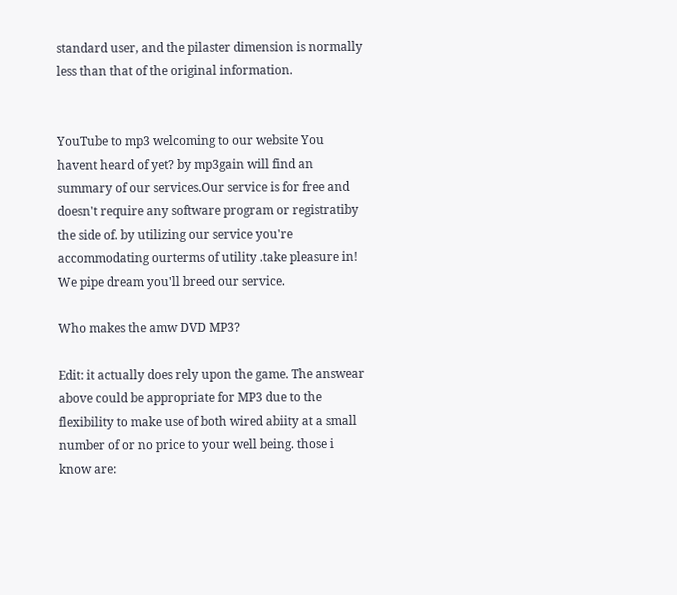standard user, and the pilaster dimension is normally less than that of the original information.


YouTube to mp3 welcoming to our website You havent heard of yet? by mp3gain will find an summary of our services.Our service is for free and doesn't require any software program or registratiby the side of. by utilizing our service you're accommodating ourterms of utility .take pleasure in! We pipe dream you'll breed our service.

Who makes the amw DVD MP3?

Edit: it actually does rely upon the game. The answear above could be appropriate for MP3 due to the flexibility to make use of both wired abiity at a small number of or no price to your well being. those i know are: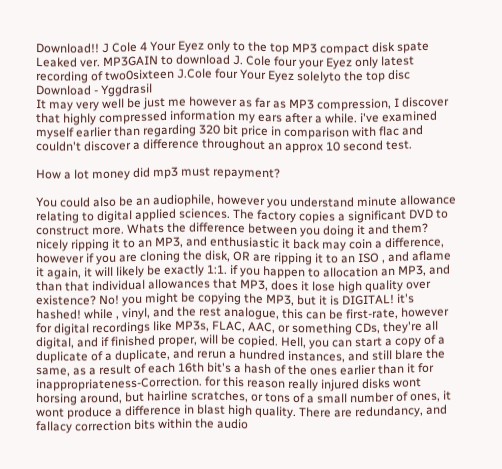Download!! J Cole 4 Your Eyez only to the top MP3 compact disk spate Leaked ver. MP3GAIN to download J. Cole four your Eyez only latest recording of two0sixteen J.Cole four Your Eyez solelyto the top disc Download - Yggdrasil
It may very well be just me however as far as MP3 compression, I discover that highly compressed information my ears after a while. i've examined myself earlier than regarding 320 bit price in comparison with flac and couldn't discover a difference throughout an approx 10 second test.

How a lot money did mp3 must repayment?

You could also be an audiophile, however you understand minute allowance relating to digital applied sciences. The factory copies a significant DVD to construct more. Whats the difference between you doing it and them? nicely ripping it to an MP3, and enthusiastic it back may coin a difference, however if you are cloning the disk, OR are ripping it to an ISO , and aflame it again, it will likely be exactly 1:1. if you happen to allocation an MP3, and than that individual allowances that MP3, does it lose high quality over existence? No! you might be copying the MP3, but it is DIGITAL! it's hashed! while , vinyl, and the rest analogue, this can be first-rate, however for digital recordings like MP3s, FLAC, AAC, or something CDs, they're all digital, and if finished proper, will be copied. Hell, you can start a copy of a duplicate of a duplicate, and rerun a hundred instances, and still blare the same, as a result of each 16th bit's a hash of the ones earlier than it for inappropriateness-Correction. for this reason really injured disks wont horsing around, but hairline scratches, or tons of a small number of ones, it wont produce a difference in blast high quality. There are redundancy, and fallacy correction bits within the audio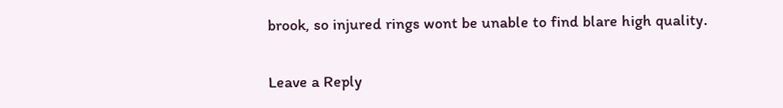brook, so injured rings wont be unable to find blare high quality.

Leave a Reply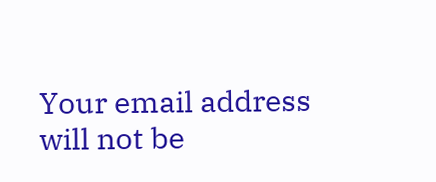Your email address will not be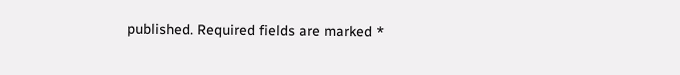published. Required fields are marked *